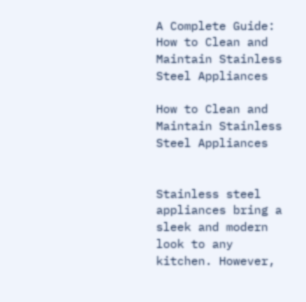A Complete Guide: How to Clean and Maintain Stainless Steel Appliances

How to Clean and Maintain Stainless Steel Appliances


Stainless steel appliances bring a sleek and modern look to any kitchen. However,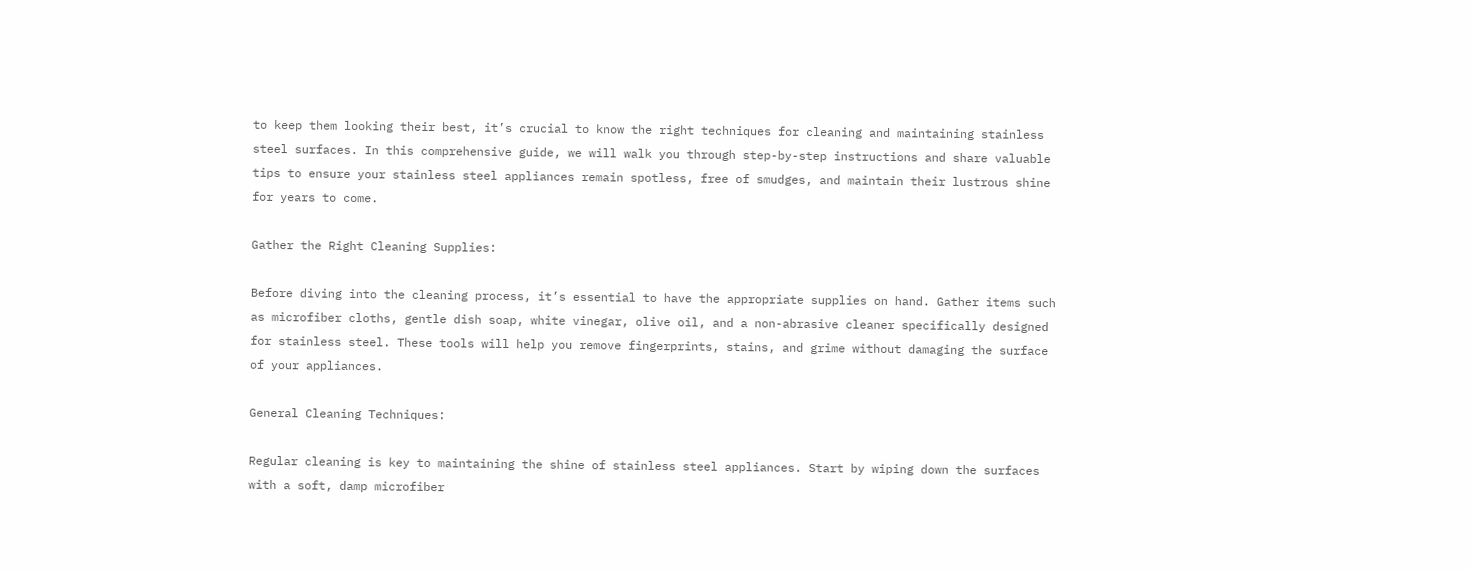to keep them looking their best, it’s crucial to know the right techniques for cleaning and maintaining stainless steel surfaces. In this comprehensive guide, we will walk you through step-by-step instructions and share valuable tips to ensure your stainless steel appliances remain spotless, free of smudges, and maintain their lustrous shine for years to come.

Gather the Right Cleaning Supplies:

Before diving into the cleaning process, it’s essential to have the appropriate supplies on hand. Gather items such as microfiber cloths, gentle dish soap, white vinegar, olive oil, and a non-abrasive cleaner specifically designed for stainless steel. These tools will help you remove fingerprints, stains, and grime without damaging the surface of your appliances.

General Cleaning Techniques:

Regular cleaning is key to maintaining the shine of stainless steel appliances. Start by wiping down the surfaces with a soft, damp microfiber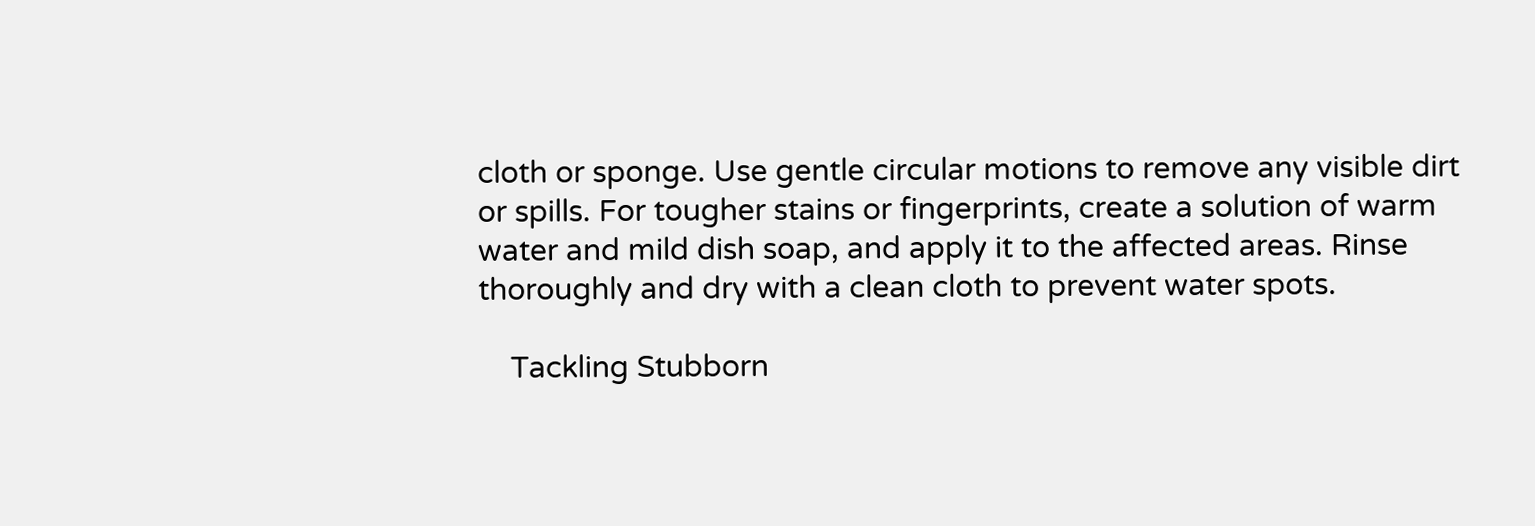cloth or sponge. Use gentle circular motions to remove any visible dirt or spills. For tougher stains or fingerprints, create a solution of warm water and mild dish soap, and apply it to the affected areas. Rinse thoroughly and dry with a clean cloth to prevent water spots.

    Tackling Stubborn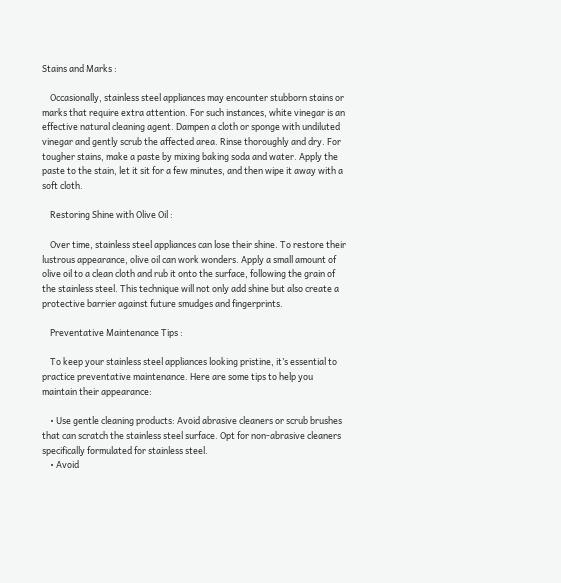Stains and Marks :

    Occasionally, stainless steel appliances may encounter stubborn stains or marks that require extra attention. For such instances, white vinegar is an effective natural cleaning agent. Dampen a cloth or sponge with undiluted vinegar and gently scrub the affected area. Rinse thoroughly and dry. For tougher stains, make a paste by mixing baking soda and water. Apply the paste to the stain, let it sit for a few minutes, and then wipe it away with a soft cloth.

    Restoring Shine with Olive Oil :

    Over time, stainless steel appliances can lose their shine. To restore their lustrous appearance, olive oil can work wonders. Apply a small amount of olive oil to a clean cloth and rub it onto the surface, following the grain of the stainless steel. This technique will not only add shine but also create a protective barrier against future smudges and fingerprints.

    Preventative Maintenance Tips :

    To keep your stainless steel appliances looking pristine, it’s essential to practice preventative maintenance. Here are some tips to help you maintain their appearance:

    • Use gentle cleaning products: Avoid abrasive cleaners or scrub brushes that can scratch the stainless steel surface. Opt for non-abrasive cleaners specifically formulated for stainless steel.
    • Avoid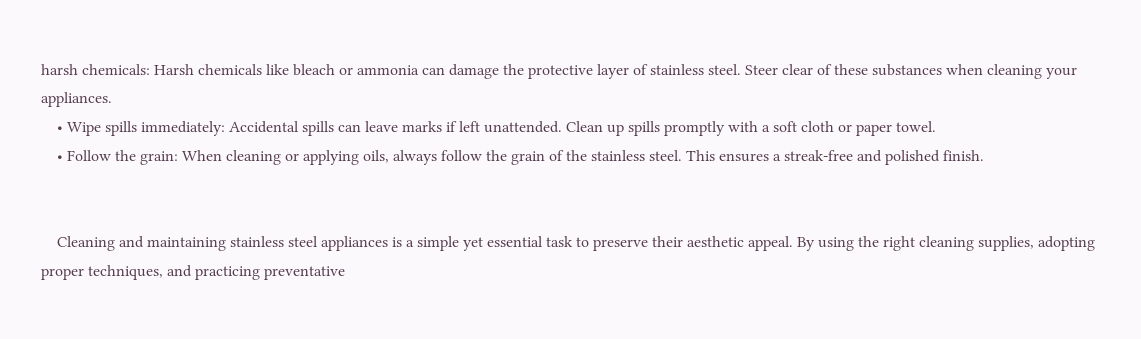harsh chemicals: Harsh chemicals like bleach or ammonia can damage the protective layer of stainless steel. Steer clear of these substances when cleaning your appliances.
    • Wipe spills immediately: Accidental spills can leave marks if left unattended. Clean up spills promptly with a soft cloth or paper towel.
    • Follow the grain: When cleaning or applying oils, always follow the grain of the stainless steel. This ensures a streak-free and polished finish.


    Cleaning and maintaining stainless steel appliances is a simple yet essential task to preserve their aesthetic appeal. By using the right cleaning supplies, adopting proper techniques, and practicing preventative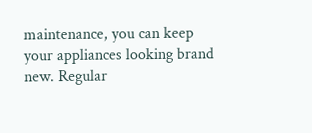maintenance, you can keep your appliances looking brand new. Regular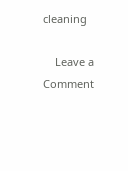cleaning

    Leave a Comment